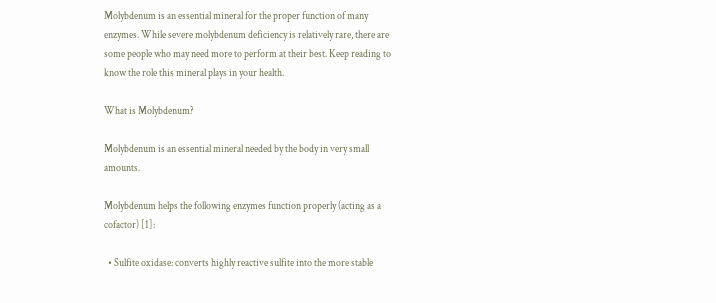Molybdenum is an essential mineral for the proper function of many enzymes. While severe molybdenum deficiency is relatively rare, there are some people who may need more to perform at their best. Keep reading to know the role this mineral plays in your health.

What is Molybdenum?

Molybdenum is an essential mineral needed by the body in very small amounts.

Molybdenum helps the following enzymes function properly (acting as a cofactor) [1]:

  • Sulfite oxidase: converts highly reactive sulfite into the more stable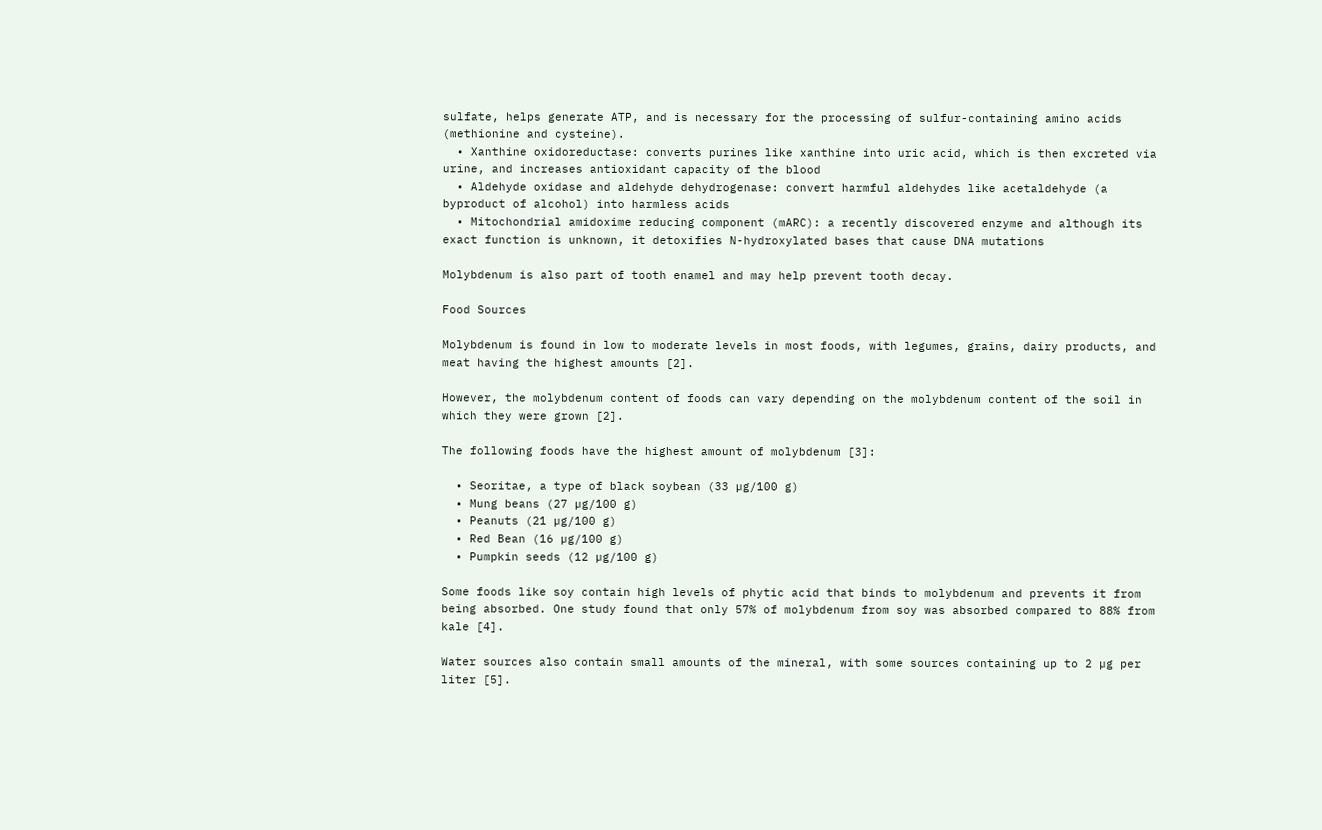sulfate, helps generate ATP, and is necessary for the processing of sulfur-containing amino acids (methionine and cysteine).
  • Xanthine oxidoreductase: converts purines like xanthine into uric acid, which is then excreted via urine, and increases antioxidant capacity of the blood
  • Aldehyde oxidase and aldehyde dehydrogenase: convert harmful aldehydes like acetaldehyde (a byproduct of alcohol) into harmless acids
  • Mitochondrial amidoxime reducing component (mARC): a recently discovered enzyme and although its exact function is unknown, it detoxifies N-hydroxylated bases that cause DNA mutations

Molybdenum is also part of tooth enamel and may help prevent tooth decay.

Food Sources

Molybdenum is found in low to moderate levels in most foods, with legumes, grains, dairy products, and meat having the highest amounts [2].

However, the molybdenum content of foods can vary depending on the molybdenum content of the soil in which they were grown [2].

The following foods have the highest amount of molybdenum [3]:

  • Seoritae, a type of black soybean (33 µg/100 g)
  • Mung beans (27 µg/100 g)
  • Peanuts (21 µg/100 g)
  • Red Bean (16 µg/100 g)
  • Pumpkin seeds (12 µg/100 g)

Some foods like soy contain high levels of phytic acid that binds to molybdenum and prevents it from being absorbed. One study found that only 57% of molybdenum from soy was absorbed compared to 88% from kale [4].

Water sources also contain small amounts of the mineral, with some sources containing up to 2 µg per liter [5].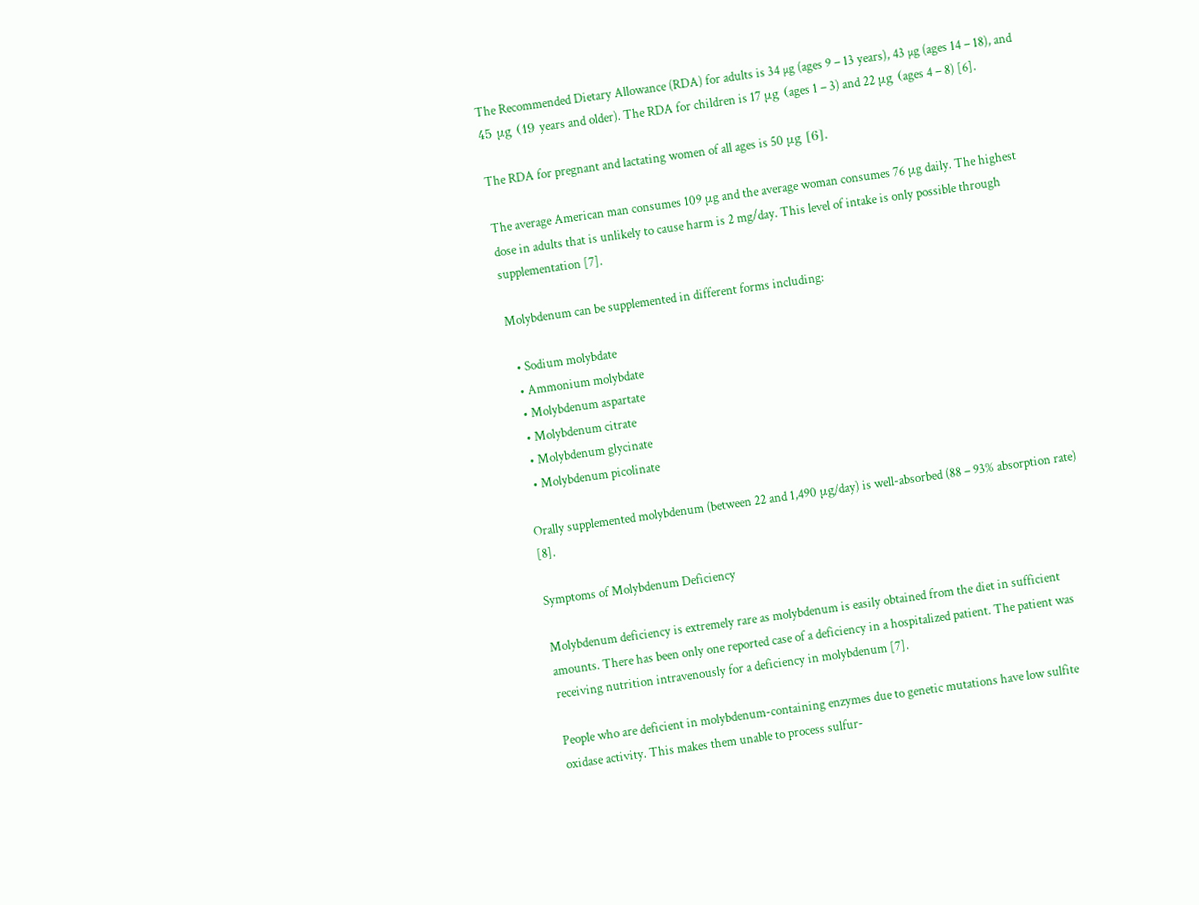The Recommended Dietary Allowance (RDA) for adults is 34 µg (ages 9 – 13 years), 43 µg (ages 14 – 18), and 45 μg (19 years and older). The RDA for children is 17 μg (ages 1 – 3) and 22 μg (ages 4 – 8) [6].

The RDA for pregnant and lactating women of all ages is 50 μg [6].

The average American man consumes 109 μg and the average woman consumes 76 μg daily. The highest dose in adults that is unlikely to cause harm is 2 mg/day. This level of intake is only possible through supplementation [7].

Molybdenum can be supplemented in different forms including:

  • Sodium molybdate
  • Ammonium molybdate
  • Molybdenum aspartate
  • Molybdenum citrate
  • Molybdenum glycinate
  • Molybdenum picolinate

Orally supplemented molybdenum (between 22 and 1,490 μg/day) is well-absorbed (88 – 93% absorption rate) [8].

Symptoms of Molybdenum Deficiency

Molybdenum deficiency is extremely rare as molybdenum is easily obtained from the diet in sufficient amounts. There has been only one reported case of a deficiency in a hospitalized patient. The patient was receiving nutrition intravenously for a deficiency in molybdenum [7].

People who are deficient in molybdenum-containing enzymes due to genetic mutations have low sulfite oxidase activity. This makes them unable to process sulfur-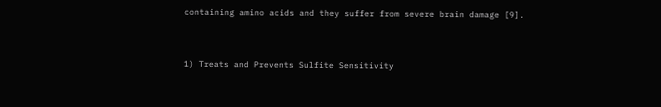containing amino acids and they suffer from severe brain damage [9].


1) Treats and Prevents Sulfite Sensitivity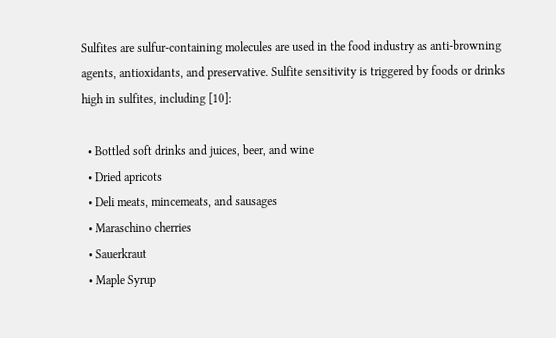Sulfites are sulfur-containing molecules are used in the food industry as anti-browning agents, antioxidants, and preservative. Sulfite sensitivity is triggered by foods or drinks high in sulfites, including [10]:

  • Bottled soft drinks and juices, beer, and wine
  • Dried apricots
  • Deli meats, mincemeats, and sausages
  • Maraschino cherries
  • Sauerkraut
  • Maple Syrup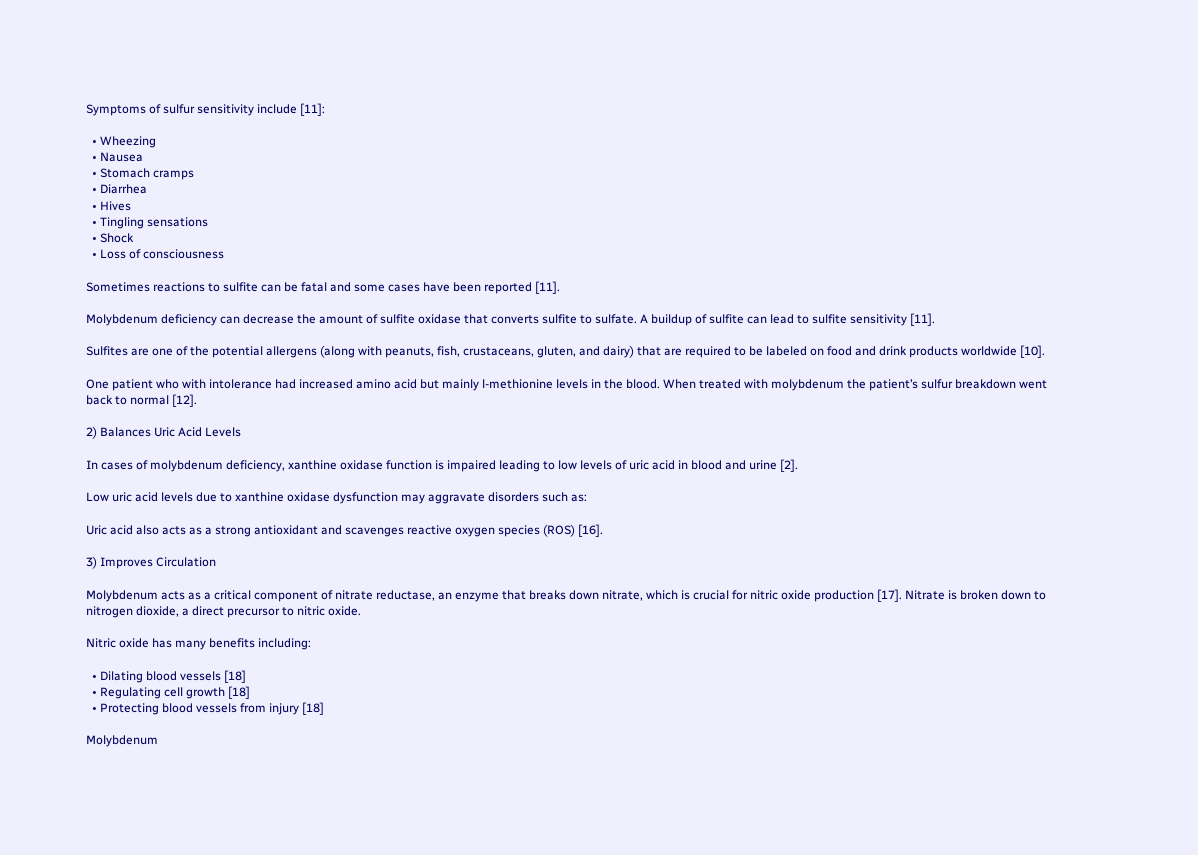Symptoms of sulfur sensitivity include [11]:

  • Wheezing
  • Nausea
  • Stomach cramps
  • Diarrhea
  • Hives
  • Tingling sensations
  • Shock
  • Loss of consciousness

Sometimes reactions to sulfite can be fatal and some cases have been reported [11].

Molybdenum deficiency can decrease the amount of sulfite oxidase that converts sulfite to sulfate. A buildup of sulfite can lead to sulfite sensitivity [11].

Sulfites are one of the potential allergens (along with peanuts, fish, crustaceans, gluten, and dairy) that are required to be labeled on food and drink products worldwide [10].

One patient who with intolerance had increased amino acid but mainly l-methionine levels in the blood. When treated with molybdenum the patient’s sulfur breakdown went back to normal [12].

2) Balances Uric Acid Levels

In cases of molybdenum deficiency, xanthine oxidase function is impaired leading to low levels of uric acid in blood and urine [2].

Low uric acid levels due to xanthine oxidase dysfunction may aggravate disorders such as:

Uric acid also acts as a strong antioxidant and scavenges reactive oxygen species (ROS) [16].

3) Improves Circulation

Molybdenum acts as a critical component of nitrate reductase, an enzyme that breaks down nitrate, which is crucial for nitric oxide production [17]. Nitrate is broken down to nitrogen dioxide, a direct precursor to nitric oxide.

Nitric oxide has many benefits including:

  • Dilating blood vessels [18]
  • Regulating cell growth [18]
  • Protecting blood vessels from injury [18]

Molybdenum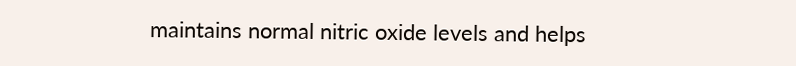maintains normal nitric oxide levels and helps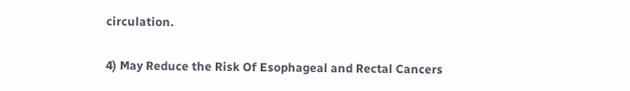circulation.

4) May Reduce the Risk Of Esophageal and Rectal Cancers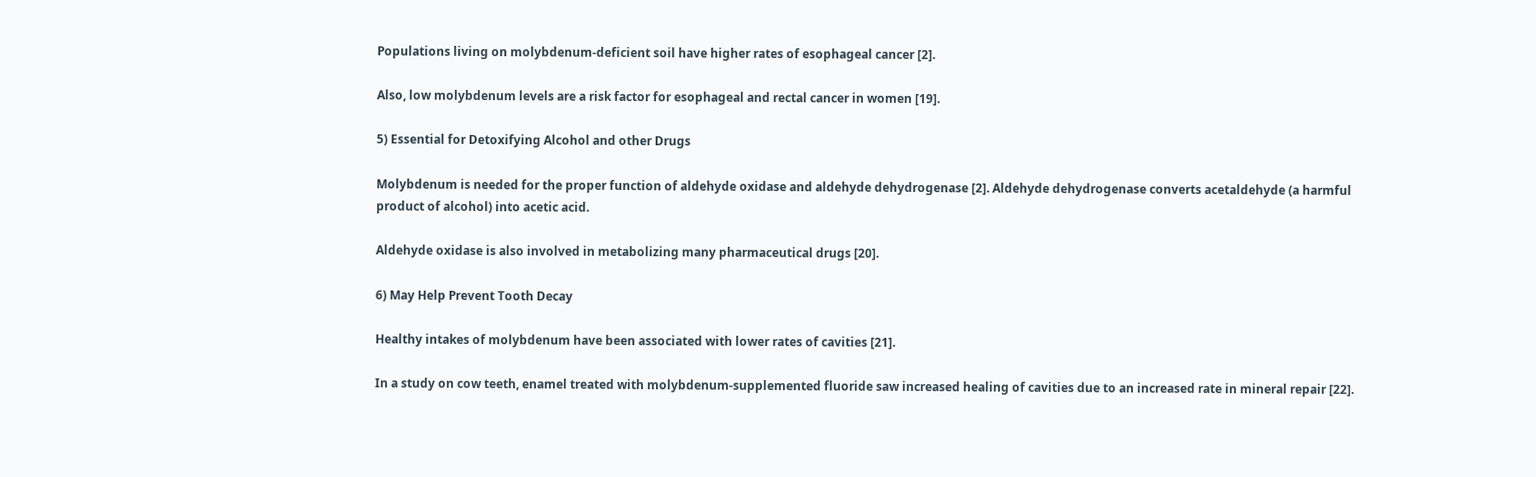Populations living on molybdenum-deficient soil have higher rates of esophageal cancer [2].

Also, low molybdenum levels are a risk factor for esophageal and rectal cancer in women [19].

5) Essential for Detoxifying Alcohol and other Drugs

Molybdenum is needed for the proper function of aldehyde oxidase and aldehyde dehydrogenase [2]. Aldehyde dehydrogenase converts acetaldehyde (a harmful product of alcohol) into acetic acid.

Aldehyde oxidase is also involved in metabolizing many pharmaceutical drugs [20].

6) May Help Prevent Tooth Decay

Healthy intakes of molybdenum have been associated with lower rates of cavities [21].

In a study on cow teeth, enamel treated with molybdenum-supplemented fluoride saw increased healing of cavities due to an increased rate in mineral repair [22].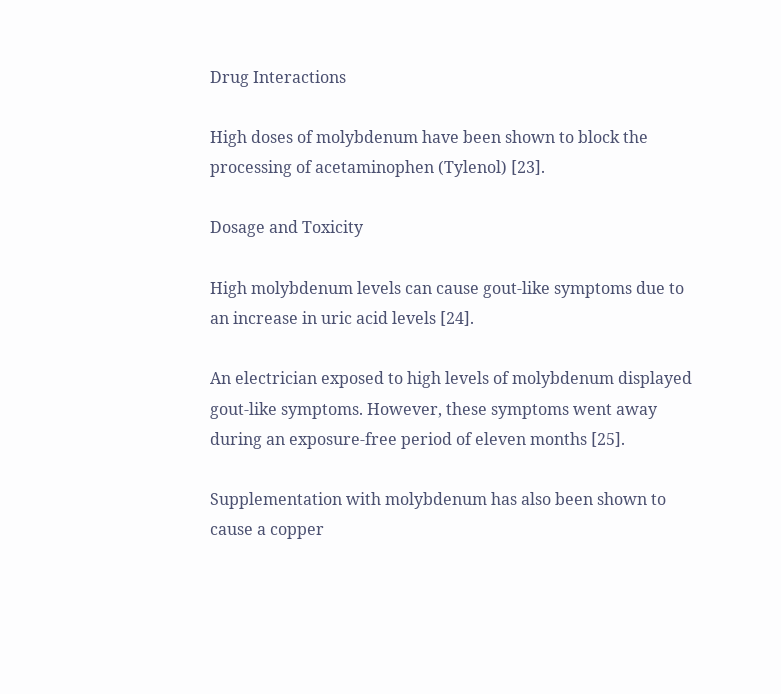Drug Interactions

High doses of molybdenum have been shown to block the processing of acetaminophen (Tylenol) [23].

Dosage and Toxicity

High molybdenum levels can cause gout-like symptoms due to an increase in uric acid levels [24].

An electrician exposed to high levels of molybdenum displayed gout-like symptoms. However, these symptoms went away during an exposure-free period of eleven months [25].

Supplementation with molybdenum has also been shown to cause a copper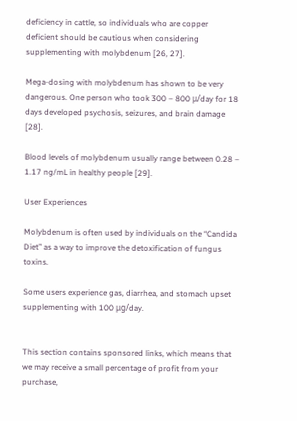deficiency in cattle, so individuals who are copper deficient should be cautious when considering supplementing with molybdenum [26, 27].

Mega-dosing with molybdenum has shown to be very dangerous. One person who took 300 – 800 μ/day for 18 days developed psychosis, seizures, and brain damage [28].

Blood levels of molybdenum usually range between 0.28 – 1.17 ng/mL in healthy people [29].

User Experiences

Molybdenum is often used by individuals on the “Candida Diet” as a way to improve the detoxification of fungus toxins.

Some users experience gas, diarrhea, and stomach upset supplementing with 100 μg/day.


This section contains sponsored links, which means that we may receive a small percentage of profit from your purchase,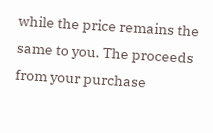while the price remains the same to you. The proceeds from your purchase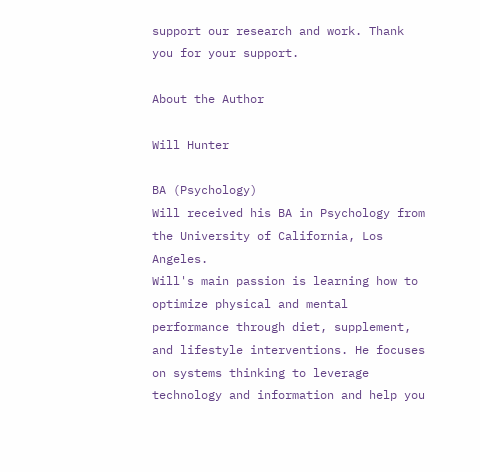support our research and work. Thank you for your support.

About the Author

Will Hunter

BA (Psychology)
Will received his BA in Psychology from the University of California, Los Angeles.
Will's main passion is learning how to optimize physical and mental performance through diet, supplement, and lifestyle interventions. He focuses on systems thinking to leverage technology and information and help you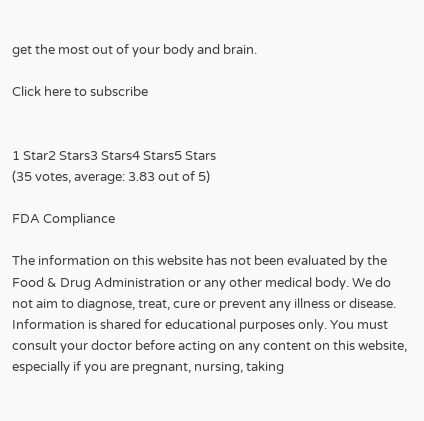get the most out of your body and brain.

Click here to subscribe


1 Star2 Stars3 Stars4 Stars5 Stars
(35 votes, average: 3.83 out of 5)

FDA Compliance

The information on this website has not been evaluated by the Food & Drug Administration or any other medical body. We do not aim to diagnose, treat, cure or prevent any illness or disease. Information is shared for educational purposes only. You must consult your doctor before acting on any content on this website, especially if you are pregnant, nursing, taking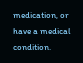medication, or have a medical condition.